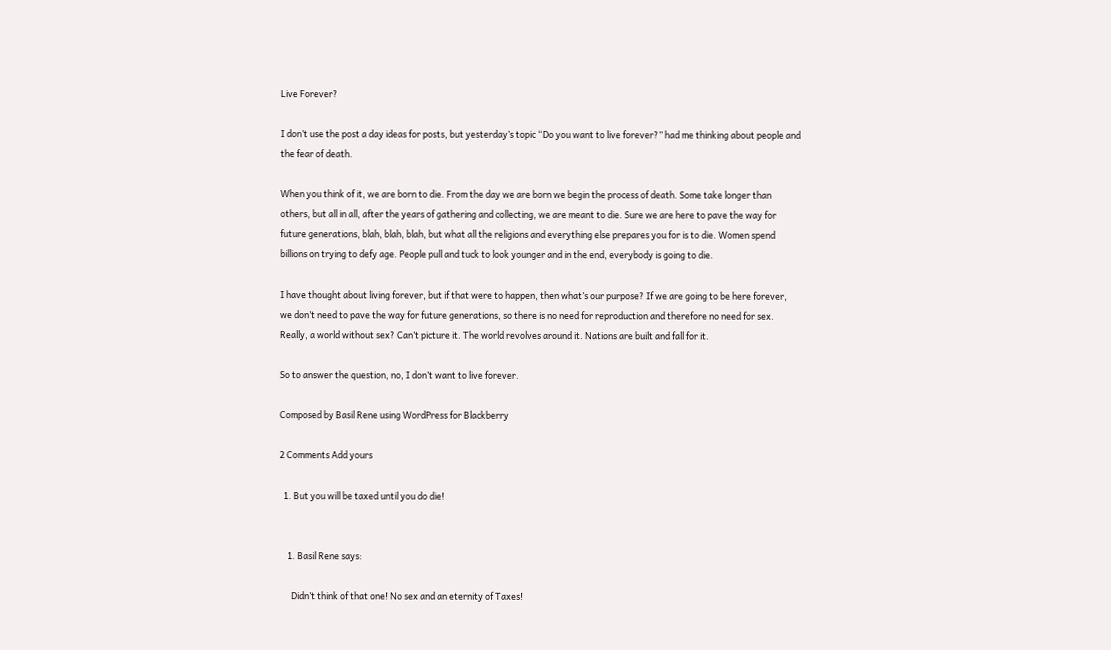Live Forever?

I don’t use the post a day ideas for posts, but yesterday’s topic “Do you want to live forever?” had me thinking about people and the fear of death.

When you think of it, we are born to die. From the day we are born we begin the process of death. Some take longer than others, but all in all, after the years of gathering and collecting, we are meant to die. Sure we are here to pave the way for future generations, blah, blah, blah, but what all the religions and everything else prepares you for is to die. Women spend billions on trying to defy age. People pull and tuck to look younger and in the end, everybody is going to die.

I have thought about living forever, but if that were to happen, then what’s our purpose? If we are going to be here forever, we don’t need to pave the way for future generations, so there is no need for reproduction and therefore no need for sex. Really, a world without sex? Can’t picture it. The world revolves around it. Nations are built and fall for it.

So to answer the question, no, I don’t want to live forever.

Composed by Basil Rene using WordPress for Blackberry

2 Comments Add yours

  1. But you will be taxed until you do die!


    1. Basil Rene says:

      Didn’t think of that one! No sex and an eternity of Taxes!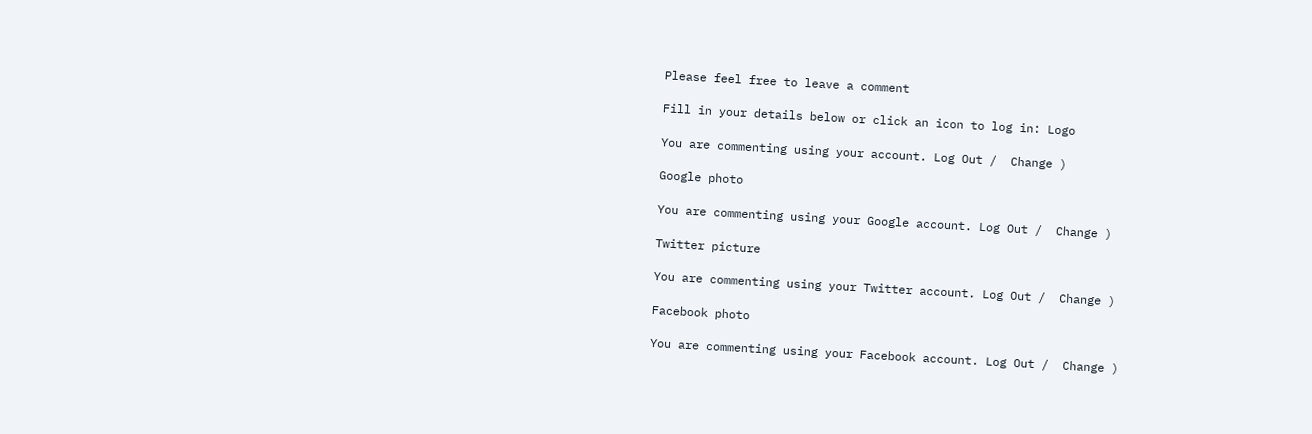Please feel free to leave a comment

Fill in your details below or click an icon to log in: Logo

You are commenting using your account. Log Out /  Change )

Google photo

You are commenting using your Google account. Log Out /  Change )

Twitter picture

You are commenting using your Twitter account. Log Out /  Change )

Facebook photo

You are commenting using your Facebook account. Log Out /  Change )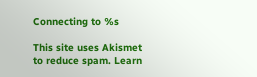Connecting to %s

This site uses Akismet to reduce spam. Learn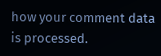how your comment data is processed.